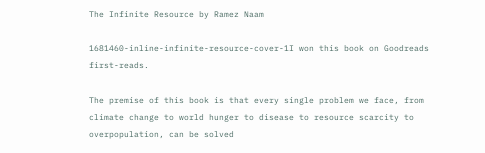The Infinite Resource by Ramez Naam

1681460-inline-infinite-resource-cover-1I won this book on Goodreads first-reads.

The premise of this book is that every single problem we face, from climate change to world hunger to disease to resource scarcity to overpopulation, can be solved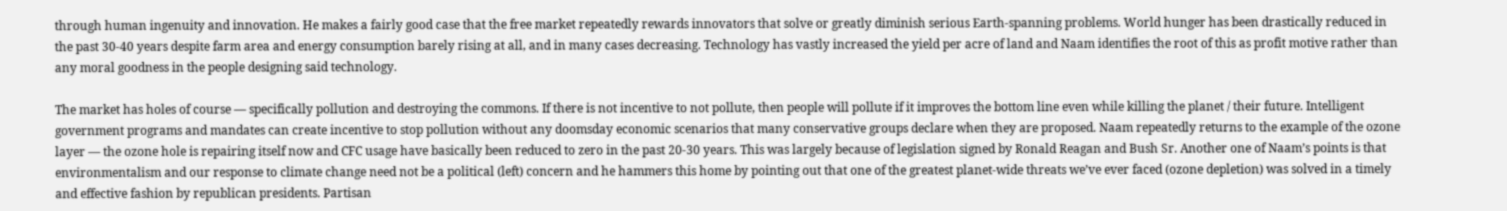through human ingenuity and innovation. He makes a fairly good case that the free market repeatedly rewards innovators that solve or greatly diminish serious Earth-spanning problems. World hunger has been drastically reduced in the past 30-40 years despite farm area and energy consumption barely rising at all, and in many cases decreasing. Technology has vastly increased the yield per acre of land and Naam identifies the root of this as profit motive rather than any moral goodness in the people designing said technology.

The market has holes of course — specifically pollution and destroying the commons. If there is not incentive to not pollute, then people will pollute if it improves the bottom line even while killing the planet / their future. Intelligent government programs and mandates can create incentive to stop pollution without any doomsday economic scenarios that many conservative groups declare when they are proposed. Naam repeatedly returns to the example of the ozone layer — the ozone hole is repairing itself now and CFC usage have basically been reduced to zero in the past 20-30 years. This was largely because of legislation signed by Ronald Reagan and Bush Sr. Another one of Naam’s points is that environmentalism and our response to climate change need not be a political (left) concern and he hammers this home by pointing out that one of the greatest planet-wide threats we’ve ever faced (ozone depletion) was solved in a timely and effective fashion by republican presidents. Partisan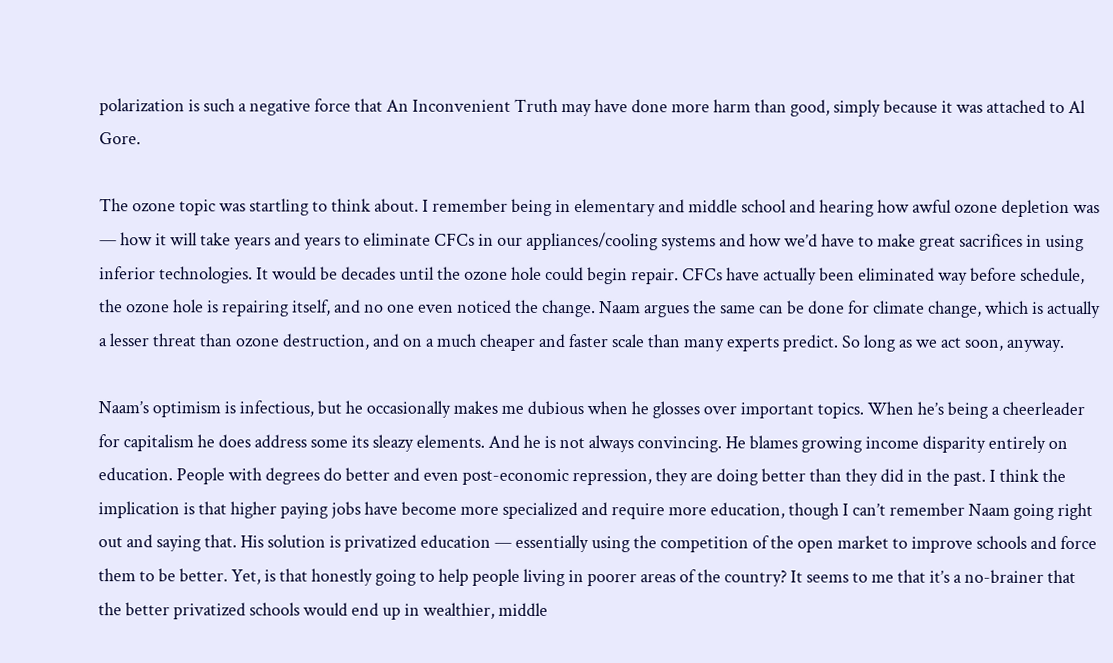polarization is such a negative force that An Inconvenient Truth may have done more harm than good, simply because it was attached to Al Gore.

The ozone topic was startling to think about. I remember being in elementary and middle school and hearing how awful ozone depletion was — how it will take years and years to eliminate CFCs in our appliances/cooling systems and how we’d have to make great sacrifices in using inferior technologies. It would be decades until the ozone hole could begin repair. CFCs have actually been eliminated way before schedule, the ozone hole is repairing itself, and no one even noticed the change. Naam argues the same can be done for climate change, which is actually a lesser threat than ozone destruction, and on a much cheaper and faster scale than many experts predict. So long as we act soon, anyway.

Naam’s optimism is infectious, but he occasionally makes me dubious when he glosses over important topics. When he’s being a cheerleader for capitalism he does address some its sleazy elements. And he is not always convincing. He blames growing income disparity entirely on education. People with degrees do better and even post-economic repression, they are doing better than they did in the past. I think the implication is that higher paying jobs have become more specialized and require more education, though I can’t remember Naam going right out and saying that. His solution is privatized education — essentially using the competition of the open market to improve schools and force them to be better. Yet, is that honestly going to help people living in poorer areas of the country? It seems to me that it’s a no-brainer that the better privatized schools would end up in wealthier, middle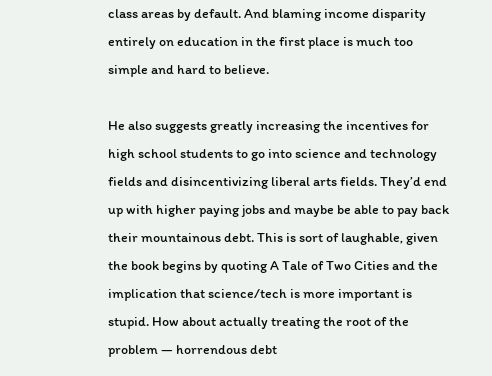class areas by default. And blaming income disparity entirely on education in the first place is much too simple and hard to believe.

He also suggests greatly increasing the incentives for high school students to go into science and technology fields and disincentivizing liberal arts fields. They’d end up with higher paying jobs and maybe be able to pay back their mountainous debt. This is sort of laughable, given the book begins by quoting A Tale of Two Cities and the implication that science/tech is more important is stupid. How about actually treating the root of the problem — horrendous debt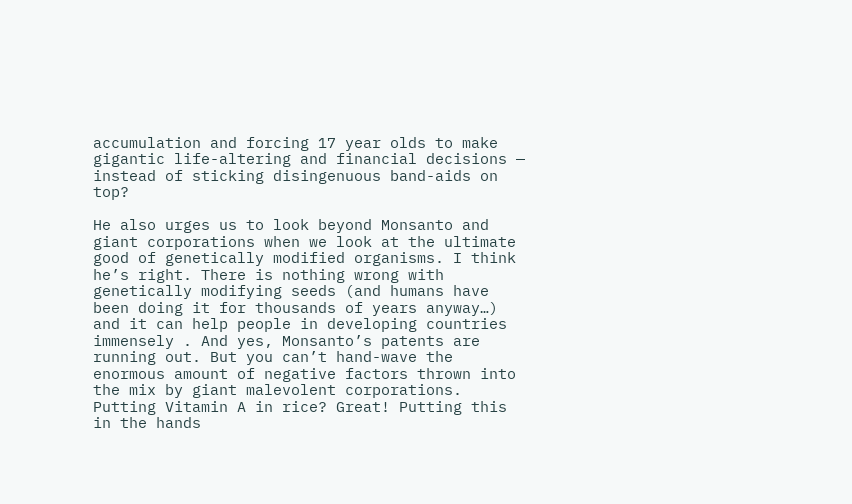accumulation and forcing 17 year olds to make gigantic life-altering and financial decisions —  instead of sticking disingenuous band-aids on top?

He also urges us to look beyond Monsanto and giant corporations when we look at the ultimate good of genetically modified organisms. I think he’s right. There is nothing wrong with genetically modifying seeds (and humans have been doing it for thousands of years anyway…) and it can help people in developing countries immensely . And yes, Monsanto’s patents are running out. But you can’t hand-wave the enormous amount of negative factors thrown into the mix by giant malevolent corporations. Putting Vitamin A in rice? Great! Putting this in the hands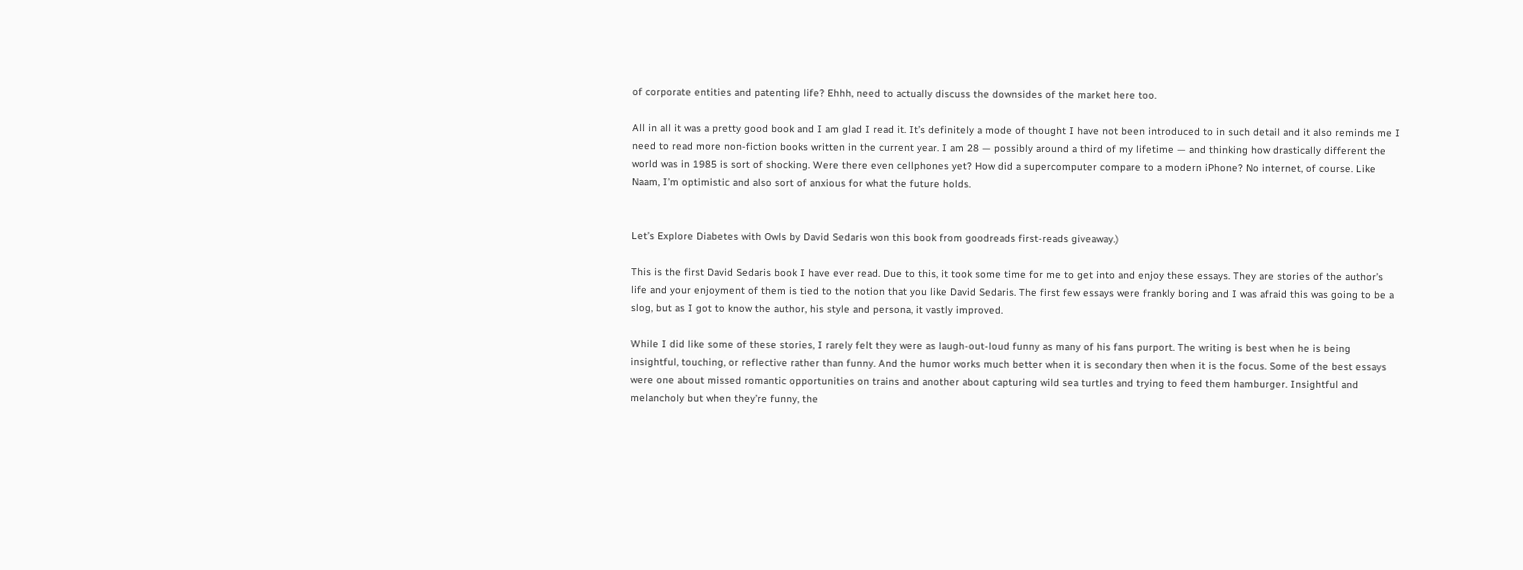of corporate entities and patenting life? Ehhh, need to actually discuss the downsides of the market here too.

All in all it was a pretty good book and I am glad I read it. It’s definitely a mode of thought I have not been introduced to in such detail and it also reminds me I need to read more non-fiction books written in the current year. I am 28 — possibly around a third of my lifetime — and thinking how drastically different the world was in 1985 is sort of shocking. Were there even cellphones yet? How did a supercomputer compare to a modern iPhone? No internet, of course. Like Naam, I’m optimistic and also sort of anxious for what the future holds.


Let’s Explore Diabetes with Owls by David Sedaris won this book from goodreads first-reads giveaway.)

This is the first David Sedaris book I have ever read. Due to this, it took some time for me to get into and enjoy these essays. They are stories of the author’s life and your enjoyment of them is tied to the notion that you like David Sedaris. The first few essays were frankly boring and I was afraid this was going to be a slog, but as I got to know the author, his style and persona, it vastly improved.

While I did like some of these stories, I rarely felt they were as laugh-out-loud funny as many of his fans purport. The writing is best when he is being insightful, touching, or reflective rather than funny. And the humor works much better when it is secondary then when it is the focus. Some of the best essays were one about missed romantic opportunities on trains and another about capturing wild sea turtles and trying to feed them hamburger. Insightful and melancholy but when they’re funny, the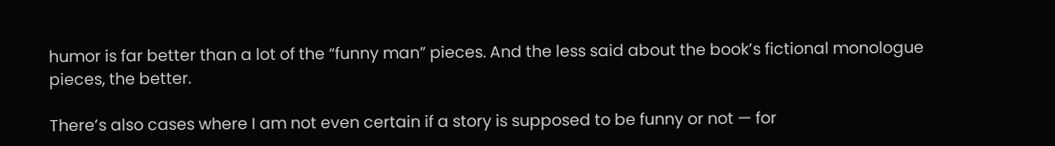humor is far better than a lot of the “funny man” pieces. And the less said about the book’s fictional monologue pieces, the better.

There’s also cases where I am not even certain if a story is supposed to be funny or not — for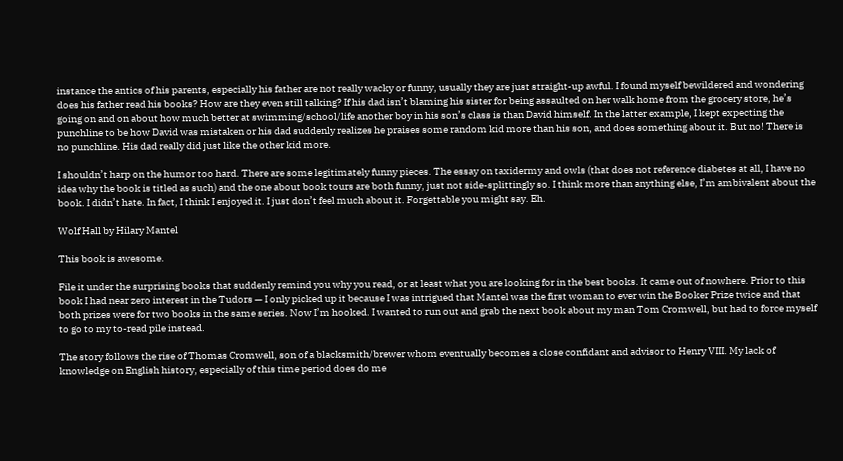instance the antics of his parents, especially his father are not really wacky or funny, usually they are just straight-up awful. I found myself bewildered and wondering does his father read his books? How are they even still talking? If his dad isn’t blaming his sister for being assaulted on her walk home from the grocery store, he’s going on and on about how much better at swimming/school/life another boy in his son’s class is than David himself. In the latter example, I kept expecting the punchline to be how David was mistaken or his dad suddenly realizes he praises some random kid more than his son, and does something about it. But no! There is no punchline. His dad really did just like the other kid more.

I shouldn’t harp on the humor too hard. There are some legitimately funny pieces. The essay on taxidermy and owls (that does not reference diabetes at all, I have no idea why the book is titled as such) and the one about book tours are both funny, just not side-splittingly so. I think more than anything else, I’m ambivalent about the book. I didn’t hate. In fact, I think I enjoyed it. I just don’t feel much about it. Forgettable you might say. Eh.

Wolf Hall by Hilary Mantel

This book is awesome.

File it under the surprising books that suddenly remind you why you read, or at least what you are looking for in the best books. It came out of nowhere. Prior to this book I had near zero interest in the Tudors — I only picked up it because I was intrigued that Mantel was the first woman to ever win the Booker Prize twice and that both prizes were for two books in the same series. Now I’m hooked. I wanted to run out and grab the next book about my man Tom Cromwell, but had to force myself to go to my to-read pile instead.

The story follows the rise of Thomas Cromwell, son of a blacksmith/brewer whom eventually becomes a close confidant and advisor to Henry VIII. My lack of knowledge on English history, especially of this time period does do me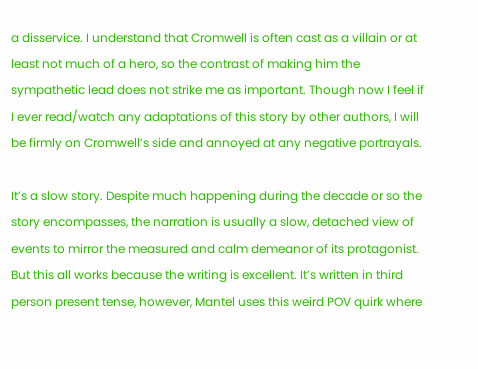a disservice. I understand that Cromwell is often cast as a villain or at least not much of a hero, so the contrast of making him the sympathetic lead does not strike me as important. Though now I feel if I ever read/watch any adaptations of this story by other authors, I will be firmly on Cromwell’s side and annoyed at any negative portrayals.

It’s a slow story. Despite much happening during the decade or so the story encompasses, the narration is usually a slow, detached view of events to mirror the measured and calm demeanor of its protagonist. But this all works because the writing is excellent. It’s written in third person present tense, however, Mantel uses this weird POV quirk where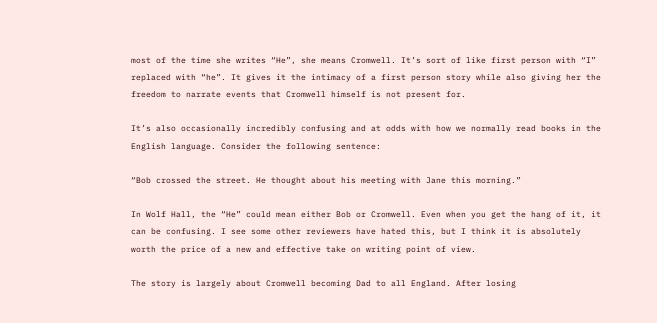most of the time she writes “He”, she means Cromwell. It’s sort of like first person with “I” replaced with “he”. It gives it the intimacy of a first person story while also giving her the freedom to narrate events that Cromwell himself is not present for.

It’s also occasionally incredibly confusing and at odds with how we normally read books in the English language. Consider the following sentence:

“Bob crossed the street. He thought about his meeting with Jane this morning.”

In Wolf Hall, the “He” could mean either Bob or Cromwell. Even when you get the hang of it, it can be confusing. I see some other reviewers have hated this, but I think it is absolutely worth the price of a new and effective take on writing point of view.

The story is largely about Cromwell becoming Dad to all England. After losing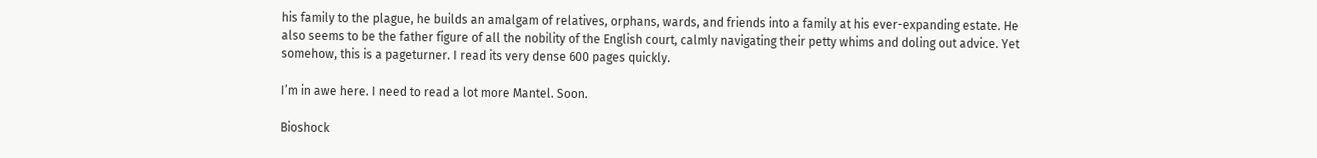his family to the plague, he builds an amalgam of relatives, orphans, wards, and friends into a family at his ever-expanding estate. He also seems to be the father figure of all the nobility of the English court, calmly navigating their petty whims and doling out advice. Yet somehow, this is a pageturner. I read its very dense 600 pages quickly.

I’m in awe here. I need to read a lot more Mantel. Soon.

Bioshock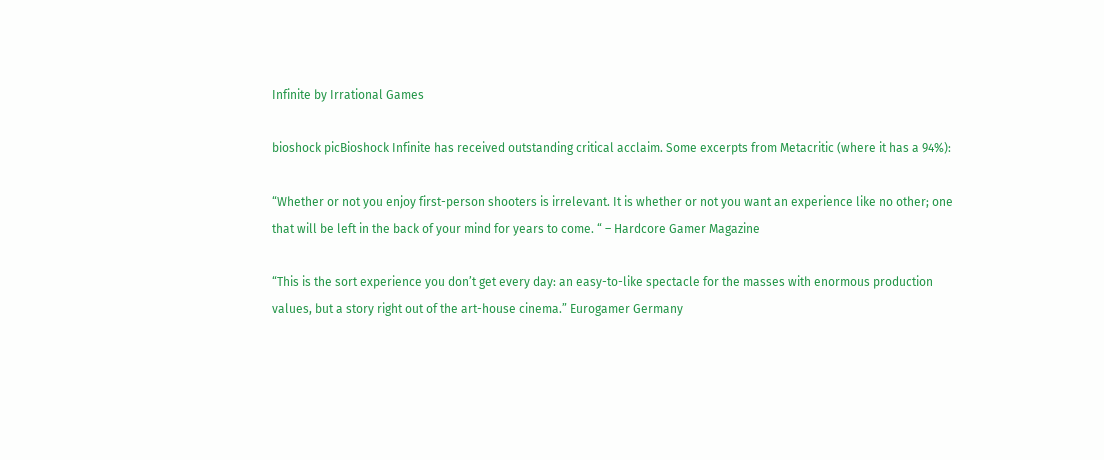Infinite by Irrational Games

bioshock picBioshock Infinite has received outstanding critical acclaim. Some excerpts from Metacritic (where it has a 94%):

“Whether or not you enjoy first-person shooters is irrelevant. It is whether or not you want an experience like no other; one that will be left in the back of your mind for years to come. “ – Hardcore Gamer Magazine

“This is the sort experience you don’t get every day: an easy-to-like spectacle for the masses with enormous production values, but a story right out of the art-house cinema.” Eurogamer Germany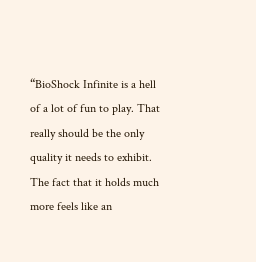“BioShock Infinite is a hell of a lot of fun to play. That really should be the only quality it needs to exhibit. The fact that it holds much more feels like an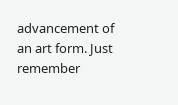advancement of an art form. Just remember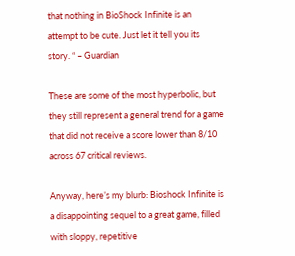that nothing in BioShock Infinite is an attempt to be cute. Just let it tell you its story. “ – Guardian

These are some of the most hyperbolic, but they still represent a general trend for a game that did not receive a score lower than 8/10 across 67 critical reviews.

Anyway, here’s my blurb: Bioshock Infinite is a disappointing sequel to a great game, filled with sloppy, repetitive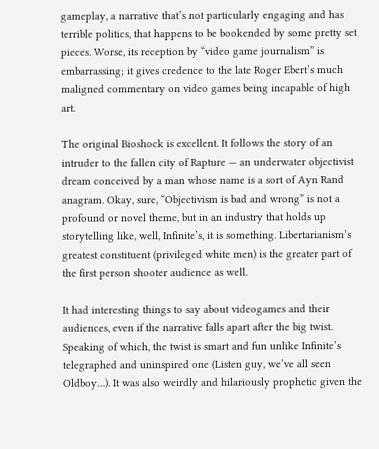gameplay, a narrative that’s not particularly engaging and has terrible politics, that happens to be bookended by some pretty set pieces. Worse, its reception by “video game journalism” is embarrassing; it gives credence to the late Roger Ebert’s much maligned commentary on video games being incapable of high art.

The original Bioshock is excellent. It follows the story of an intruder to the fallen city of Rapture — an underwater objectivist dream conceived by a man whose name is a sort of Ayn Rand anagram. Okay, sure, “Objectivism is bad and wrong” is not a profound or novel theme, but in an industry that holds up storytelling like, well, Infinite’s, it is something. Libertarianism’s greatest constituent (privileged white men) is the greater part of the first person shooter audience as well.

It had interesting things to say about videogames and their audiences, even if the narrative falls apart after the big twist. Speaking of which, the twist is smart and fun unlike Infinite’s telegraphed and uninspired one (Listen guy, we’ve all seen Oldboy…). It was also weirdly and hilariously prophetic given the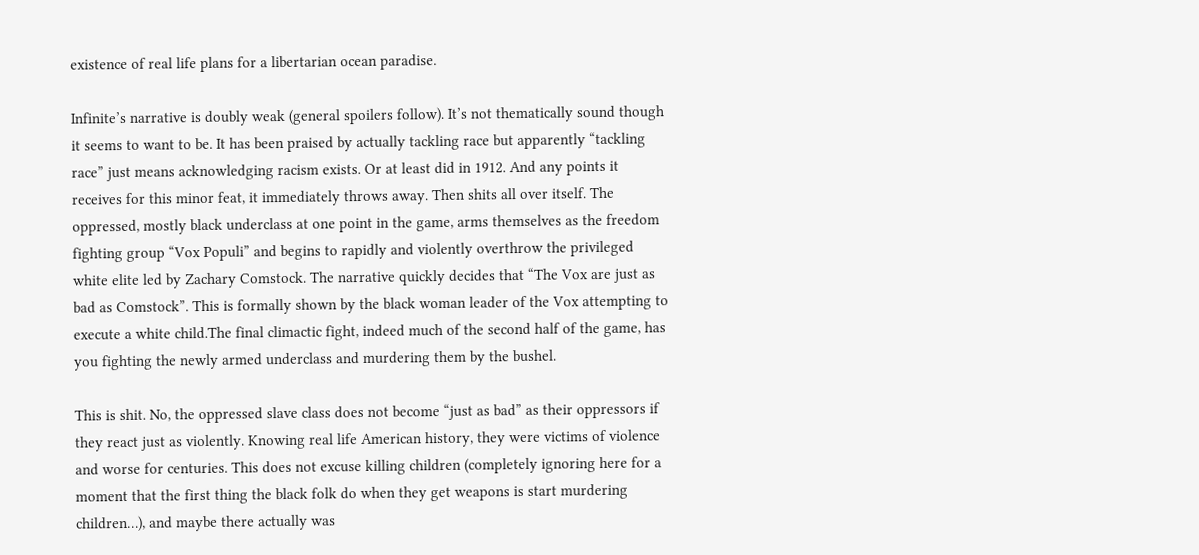existence of real life plans for a libertarian ocean paradise.

Infinite’s narrative is doubly weak (general spoilers follow). It’s not thematically sound though it seems to want to be. It has been praised by actually tackling race but apparently “tackling race” just means acknowledging racism exists. Or at least did in 1912. And any points it receives for this minor feat, it immediately throws away. Then shits all over itself. The oppressed, mostly black underclass at one point in the game, arms themselves as the freedom fighting group “Vox Populi” and begins to rapidly and violently overthrow the privileged white elite led by Zachary Comstock. The narrative quickly decides that “The Vox are just as bad as Comstock”. This is formally shown by the black woman leader of the Vox attempting to execute a white child.The final climactic fight, indeed much of the second half of the game, has you fighting the newly armed underclass and murdering them by the bushel.

This is shit. No, the oppressed slave class does not become “just as bad” as their oppressors if they react just as violently. Knowing real life American history, they were victims of violence and worse for centuries. This does not excuse killing children (completely ignoring here for a moment that the first thing the black folk do when they get weapons is start murdering children…), and maybe there actually was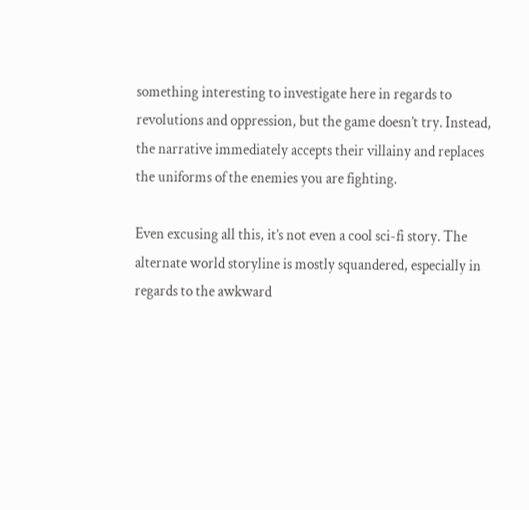something interesting to investigate here in regards to revolutions and oppression, but the game doesn’t try. Instead, the narrative immediately accepts their villainy and replaces the uniforms of the enemies you are fighting.

Even excusing all this, it’s not even a cool sci-fi story. The alternate world storyline is mostly squandered, especially in regards to the awkward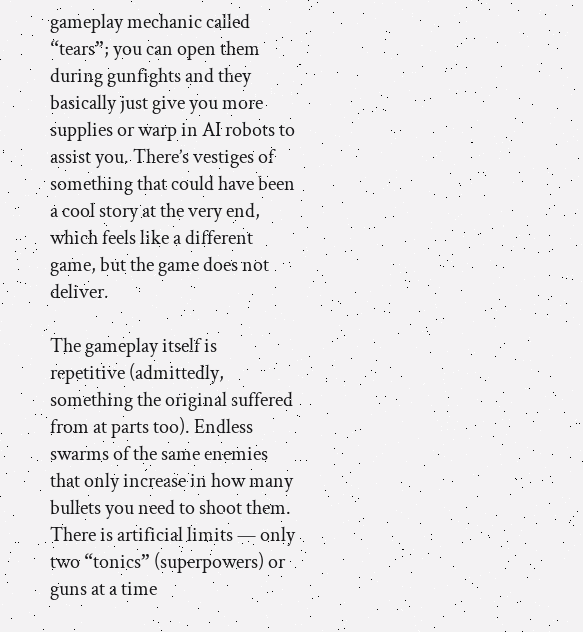gameplay mechanic called “tears”; you can open them during gunfights and they basically just give you more supplies or warp in AI robots to assist you. There’s vestiges of something that could have been a cool story at the very end, which feels like a different game, but the game does not deliver.

The gameplay itself is repetitive (admittedly, something the original suffered from at parts too). Endless swarms of the same enemies that only increase in how many bullets you need to shoot them. There is artificial limits — only two “tonics” (superpowers) or guns at a time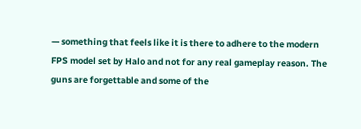— something that feels like it is there to adhere to the modern FPS model set by Halo and not for any real gameplay reason. The guns are forgettable and some of the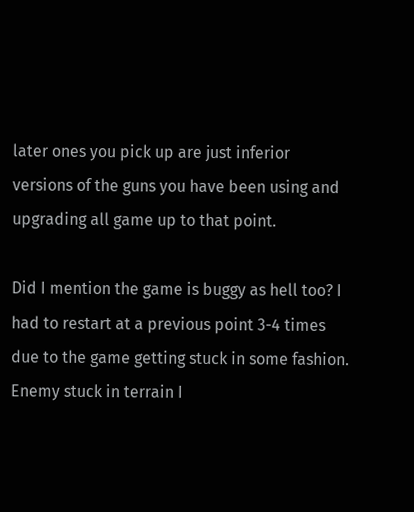later ones you pick up are just inferior versions of the guns you have been using and upgrading all game up to that point.

Did I mention the game is buggy as hell too? I had to restart at a previous point 3-4 times due to the game getting stuck in some fashion. Enemy stuck in terrain I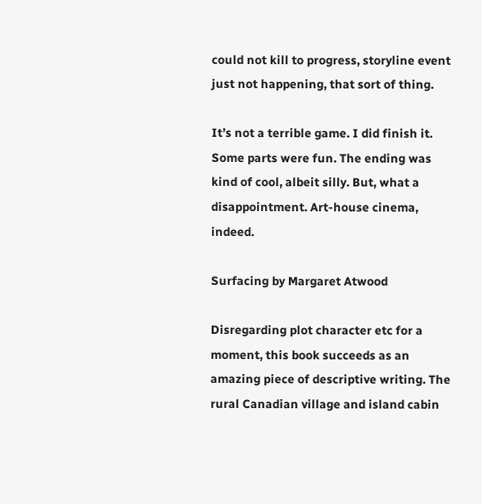could not kill to progress, storyline event just not happening, that sort of thing.

It’s not a terrible game. I did finish it. Some parts were fun. The ending was kind of cool, albeit silly. But, what a disappointment. Art-house cinema, indeed.

Surfacing by Margaret Atwood

Disregarding plot character etc for a moment, this book succeeds as an amazing piece of descriptive writing. The rural Canadian village and island cabin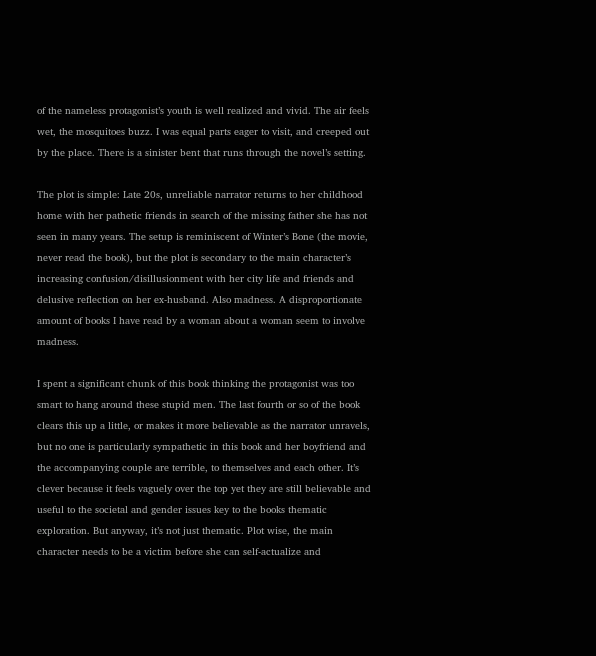of the nameless protagonist’s youth is well realized and vivid. The air feels wet, the mosquitoes buzz. I was equal parts eager to visit, and creeped out by the place. There is a sinister bent that runs through the novel’s setting.

The plot is simple: Late 20s, unreliable narrator returns to her childhood home with her pathetic friends in search of the missing father she has not seen in many years. The setup is reminiscent of Winter’s Bone (the movie, never read the book), but the plot is secondary to the main character’s increasing confusion/disillusionment with her city life and friends and delusive reflection on her ex-husband. Also madness. A disproportionate amount of books I have read by a woman about a woman seem to involve madness.

I spent a significant chunk of this book thinking the protagonist was too smart to hang around these stupid men. The last fourth or so of the book clears this up a little, or makes it more believable as the narrator unravels, but no one is particularly sympathetic in this book and her boyfriend and the accompanying couple are terrible, to themselves and each other. It’s clever because it feels vaguely over the top yet they are still believable and useful to the societal and gender issues key to the books thematic exploration. But anyway, it’s not just thematic. Plot wise, the main character needs to be a victim before she can self-actualize and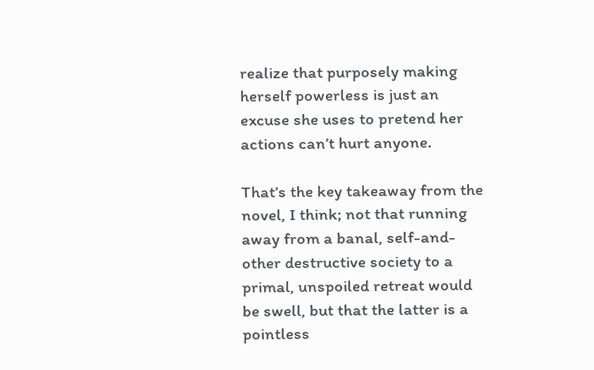realize that purposely making herself powerless is just an excuse she uses to pretend her actions can’t hurt anyone.

That’s the key takeaway from the novel, I think; not that running away from a banal, self-and-other destructive society to a primal, unspoiled retreat would be swell, but that the latter is a pointless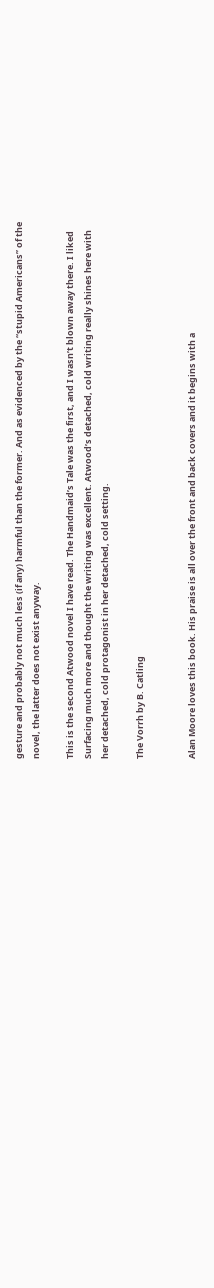gesture and probably not much less (if any) harmful than the former. And as evidenced by the “stupid Americans” of the novel, the latter does not exist anyway.

This is the second Atwood novel I have read. The Handmaid’s Tale was the first, and I wasn’t blown away there. I liked Surfacing much more and thought the writing was excellent. Atwood’s detached, cold writing really shines here with her detached, cold protagonist in her detached, cold setting.

The Vorrh by B. Catling


Alan Moore loves this book. His praise is all over the front and back covers and it begins with a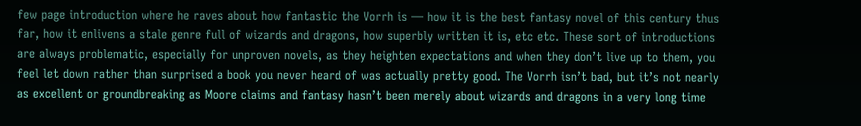few page introduction where he raves about how fantastic the Vorrh is — how it is the best fantasy novel of this century thus far, how it enlivens a stale genre full of wizards and dragons, how superbly written it is, etc etc. These sort of introductions are always problematic, especially for unproven novels, as they heighten expectations and when they don’t live up to them, you feel let down rather than surprised a book you never heard of was actually pretty good. The Vorrh isn’t bad, but it’s not nearly as excellent or groundbreaking as Moore claims and fantasy hasn’t been merely about wizards and dragons in a very long time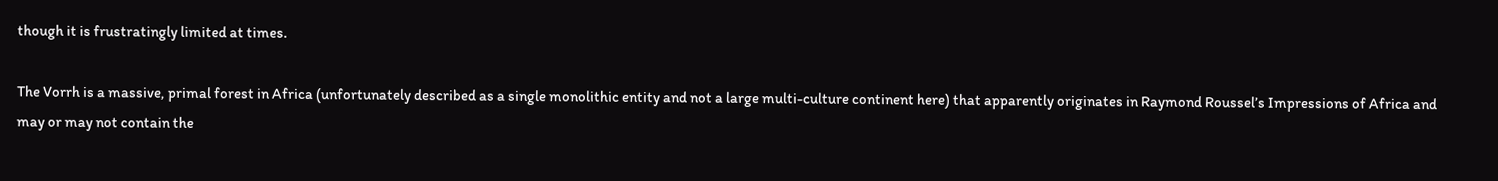though it is frustratingly limited at times.

The Vorrh is a massive, primal forest in Africa (unfortunately described as a single monolithic entity and not a large multi-culture continent here) that apparently originates in Raymond Roussel’s Impressions of Africa and may or may not contain the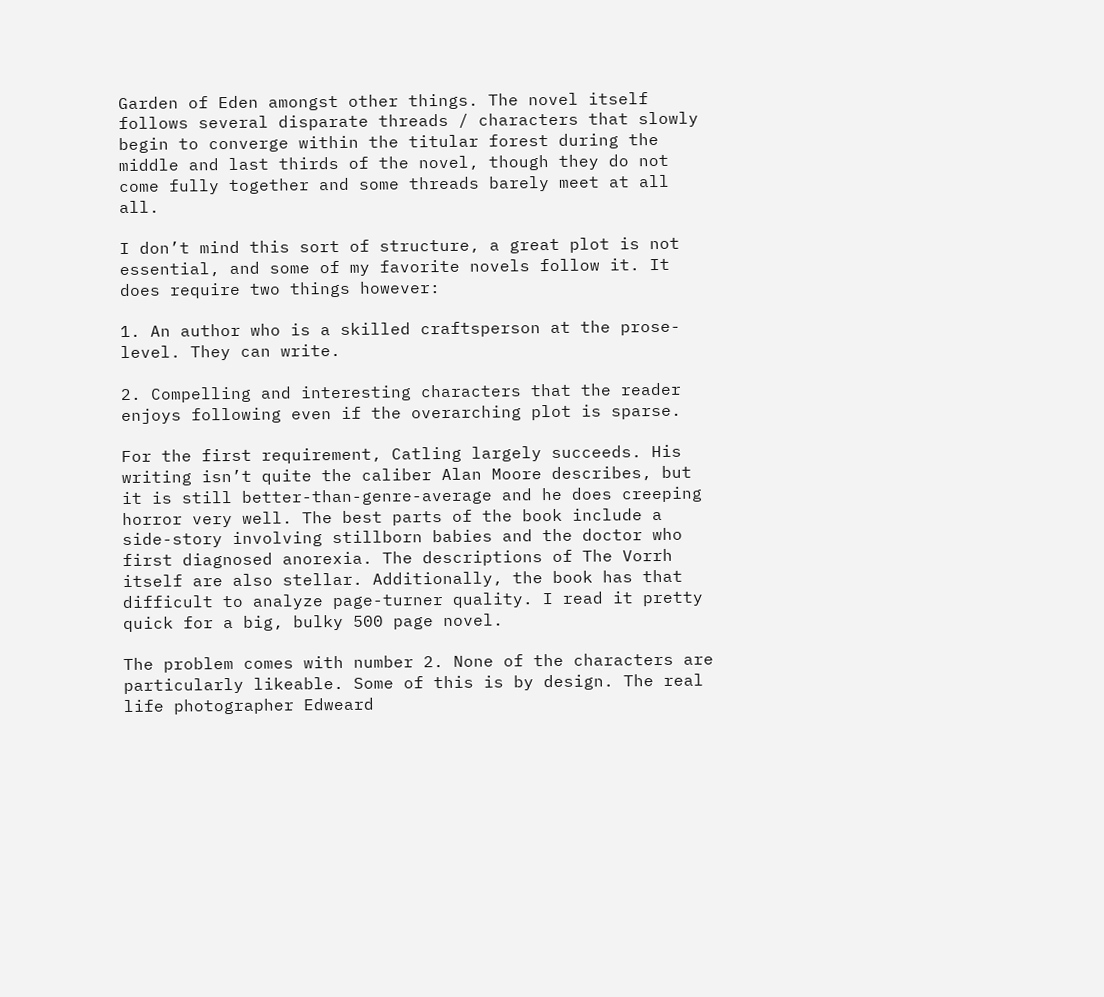Garden of Eden amongst other things. The novel itself follows several disparate threads / characters that slowly begin to converge within the titular forest during the middle and last thirds of the novel, though they do not come fully together and some threads barely meet at all all.

I don’t mind this sort of structure, a great plot is not essential, and some of my favorite novels follow it. It does require two things however:

1. An author who is a skilled craftsperson at the prose-level. They can write.

2. Compelling and interesting characters that the reader enjoys following even if the overarching plot is sparse.

For the first requirement, Catling largely succeeds. His writing isn’t quite the caliber Alan Moore describes, but it is still better-than-genre-average and he does creeping horror very well. The best parts of the book include a side-story involving stillborn babies and the doctor who first diagnosed anorexia. The descriptions of The Vorrh itself are also stellar. Additionally, the book has that difficult to analyze page-turner quality. I read it pretty quick for a big, bulky 500 page novel.

The problem comes with number 2. None of the characters are particularly likeable. Some of this is by design. The real life photographer Edweard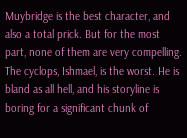Muybridge is the best character, and also a total prick. But for the most part, none of them are very compelling. The cyclops, Ishmael, is the worst. He is bland as all hell, and his storyline is boring for a significant chunk of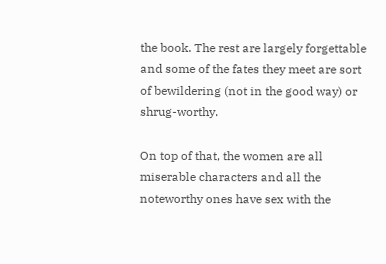the book. The rest are largely forgettable and some of the fates they meet are sort of bewildering (not in the good way) or shrug-worthy.

On top of that, the women are all miserable characters and all the noteworthy ones have sex with the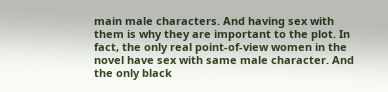main male characters. And having sex with them is why they are important to the plot. In fact, the only real point-of-view women in the novel have sex with same male character. And the only black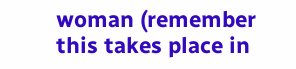woman (remember this takes place in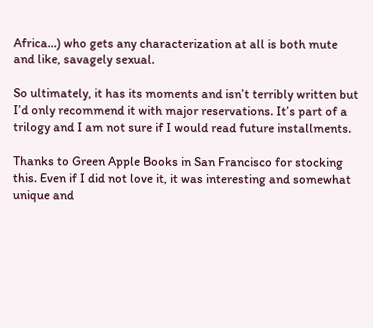Africa…) who gets any characterization at all is both mute and like, savagely sexual.

So ultimately, it has its moments and isn’t terribly written but I’d only recommend it with major reservations. It’s part of a trilogy and I am not sure if I would read future installments.

Thanks to Green Apple Books in San Francisco for stocking this. Even if I did not love it, it was interesting and somewhat unique and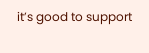it’s good to support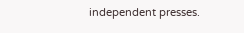independent presses.